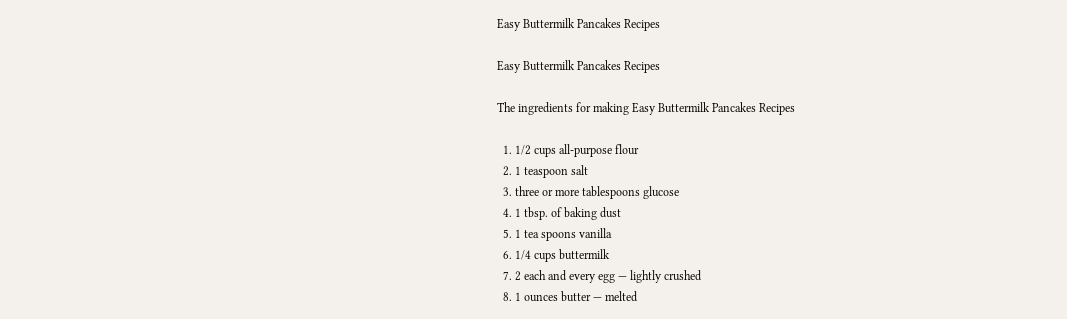Easy Buttermilk Pancakes Recipes

Easy Buttermilk Pancakes Recipes

The ingredients for making Easy Buttermilk Pancakes Recipes

  1. 1/2 cups all-purpose flour
  2. 1 teaspoon salt
  3. three or more tablespoons glucose
  4. 1 tbsp. of baking dust
  5. 1 tea spoons vanilla
  6. 1/4 cups buttermilk
  7. 2 each and every egg — lightly crushed
  8. 1 ounces butter — melted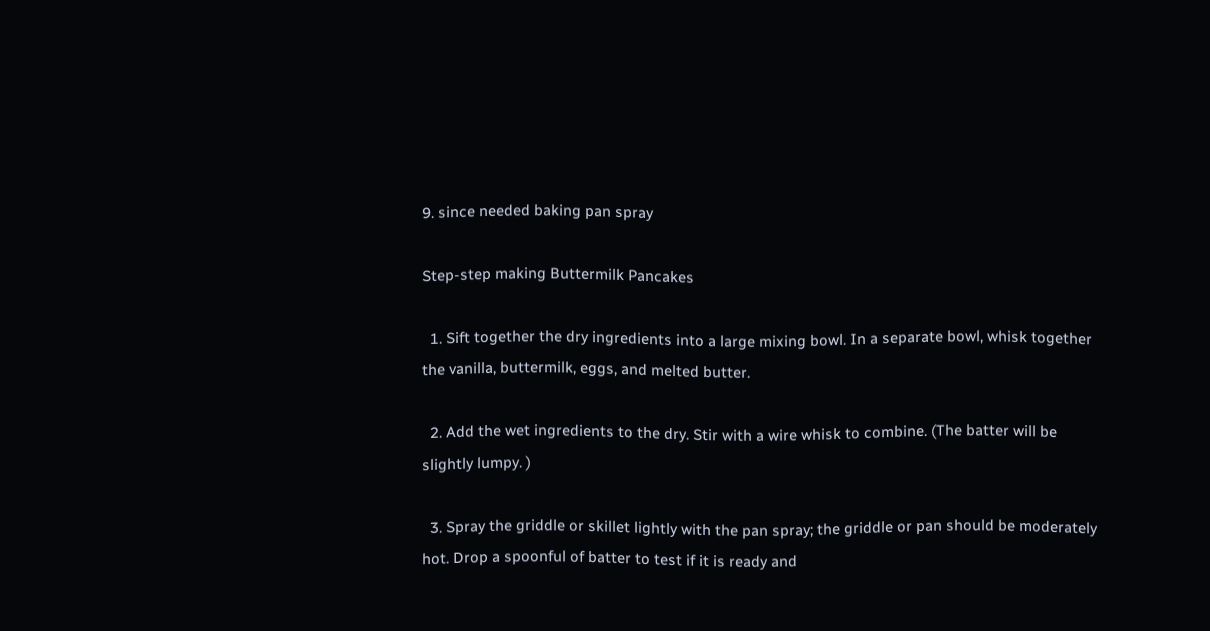9. since needed baking pan spray

Step-step making Buttermilk Pancakes

  1. Sift together the dry ingredients into a large mixing bowl. In a separate bowl, whisk together the vanilla, buttermilk, eggs, and melted butter.

  2. Add the wet ingredients to the dry. Stir with a wire whisk to combine. (The batter will be slightly lumpy. )

  3. Spray the griddle or skillet lightly with the pan spray; the griddle or pan should be moderately hot. Drop a spoonful of batter to test if it is ready and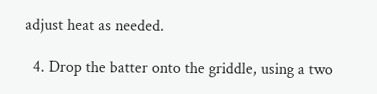adjust heat as needed.

  4. Drop the batter onto the griddle, using a two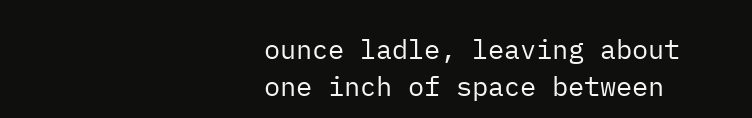ounce ladle, leaving about one inch of space between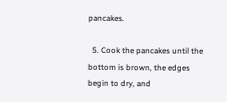pancakes.

  5. Cook the pancakes until the bottom is brown, the edges begin to dry, and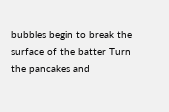bubbles begin to break the surface of the batter Turn the pancakes and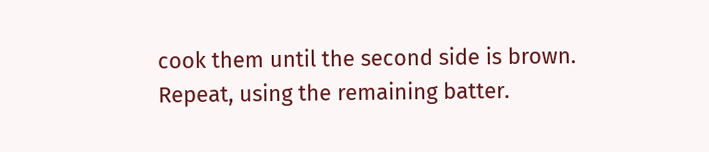cook them until the second side is brown. Repeat, using the remaining batter.